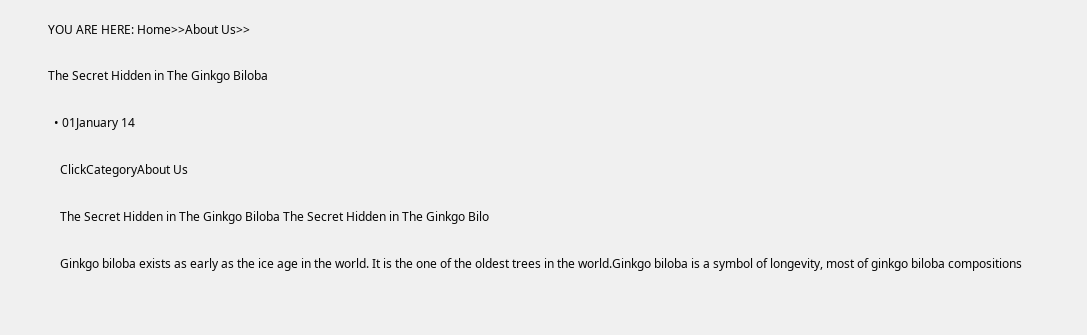YOU ARE HERE: Home>>About Us>>

The Secret Hidden in The Ginkgo Biloba

  • 01January 14

    ClickCategoryAbout Us

    The Secret Hidden in The Ginkgo Biloba The Secret Hidden in The Ginkgo Bilo

    Ginkgo biloba exists as early as the ice age in the world. It is the one of the oldest trees in the world.Ginkgo biloba is a symbol of longevity, most of ginkgo biloba compositions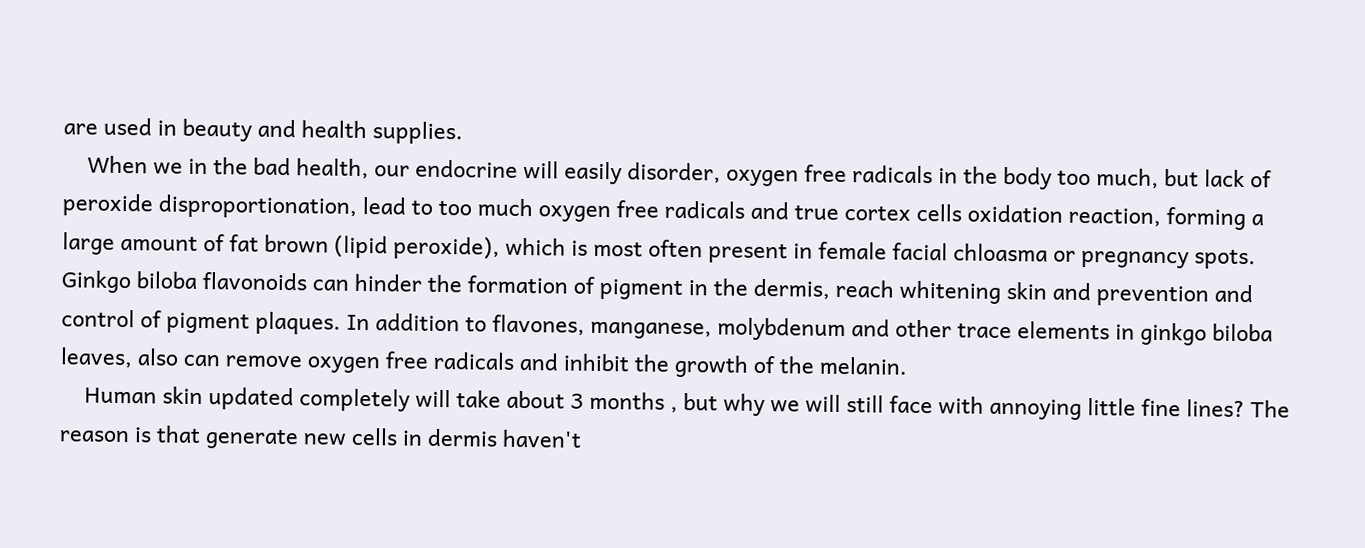are used in beauty and health supplies.
    When we in the bad health, our endocrine will easily disorder, oxygen free radicals in the body too much, but lack of peroxide disproportionation, lead to too much oxygen free radicals and true cortex cells oxidation reaction, forming a large amount of fat brown (lipid peroxide), which is most often present in female facial chloasma or pregnancy spots. Ginkgo biloba flavonoids can hinder the formation of pigment in the dermis, reach whitening skin and prevention and control of pigment plaques. In addition to flavones, manganese, molybdenum and other trace elements in ginkgo biloba leaves, also can remove oxygen free radicals and inhibit the growth of the melanin.
    Human skin updated completely will take about 3 months , but why we will still face with annoying little fine lines? The reason is that generate new cells in dermis haven't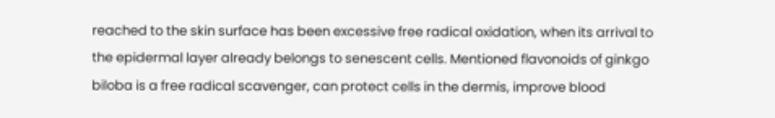reached to the skin surface has been excessive free radical oxidation, when its arrival to the epidermal layer already belongs to senescent cells. Mentioned flavonoids of ginkgo biloba is a free radical scavenger, can protect cells in the dermis, improve blood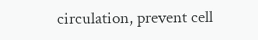circulation, prevent cell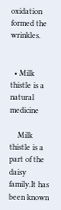oxidation formed the wrinkles.


  • Milk thistle is a natural medicine

    Milk thistle is a part of the daisy family.It has been known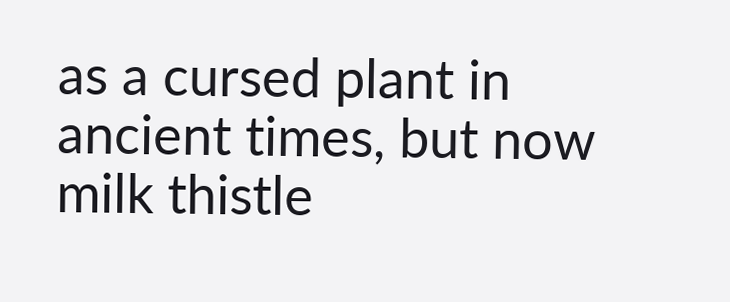as a cursed plant in ancient times, but now milk thistle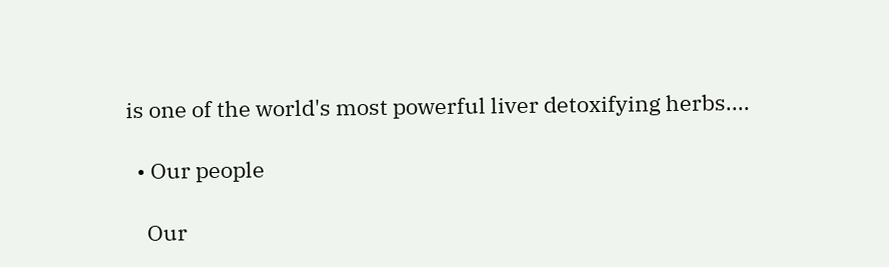is one of the world's most powerful liver detoxifying herbs....

  • Our people

    Our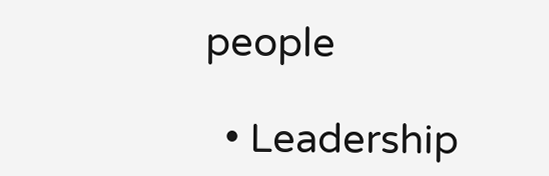people

  • Leadership